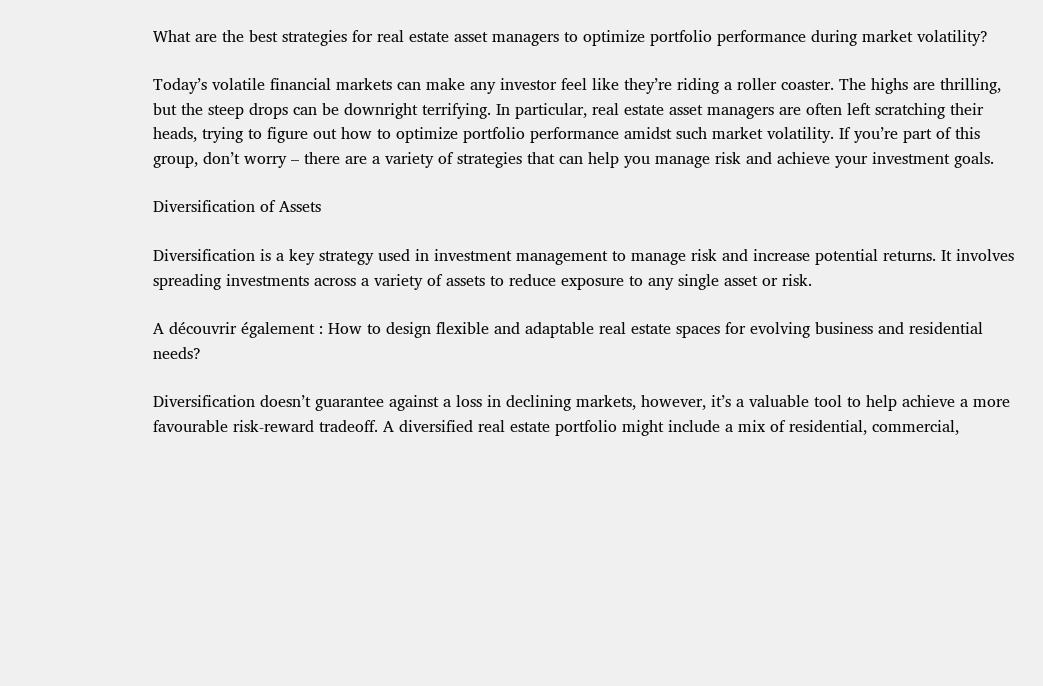What are the best strategies for real estate asset managers to optimize portfolio performance during market volatility?

Today’s volatile financial markets can make any investor feel like they’re riding a roller coaster. The highs are thrilling, but the steep drops can be downright terrifying. In particular, real estate asset managers are often left scratching their heads, trying to figure out how to optimize portfolio performance amidst such market volatility. If you’re part of this group, don’t worry – there are a variety of strategies that can help you manage risk and achieve your investment goals.

Diversification of Assets

Diversification is a key strategy used in investment management to manage risk and increase potential returns. It involves spreading investments across a variety of assets to reduce exposure to any single asset or risk.

A découvrir également : How to design flexible and adaptable real estate spaces for evolving business and residential needs?

Diversification doesn’t guarantee against a loss in declining markets, however, it’s a valuable tool to help achieve a more favourable risk-reward tradeoff. A diversified real estate portfolio might include a mix of residential, commercial,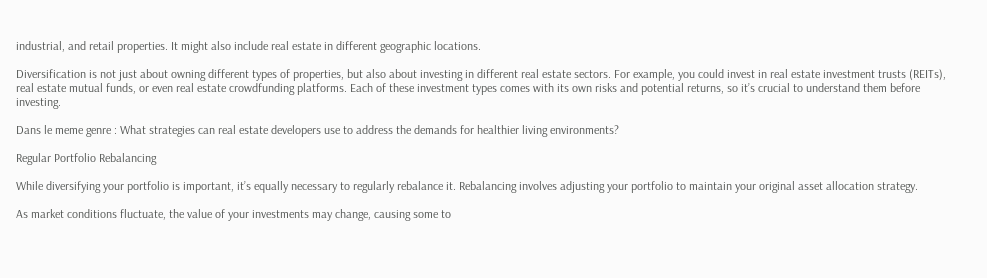industrial, and retail properties. It might also include real estate in different geographic locations.

Diversification is not just about owning different types of properties, but also about investing in different real estate sectors. For example, you could invest in real estate investment trusts (REITs), real estate mutual funds, or even real estate crowdfunding platforms. Each of these investment types comes with its own risks and potential returns, so it’s crucial to understand them before investing.

Dans le meme genre : What strategies can real estate developers use to address the demands for healthier living environments?

Regular Portfolio Rebalancing

While diversifying your portfolio is important, it’s equally necessary to regularly rebalance it. Rebalancing involves adjusting your portfolio to maintain your original asset allocation strategy.

As market conditions fluctuate, the value of your investments may change, causing some to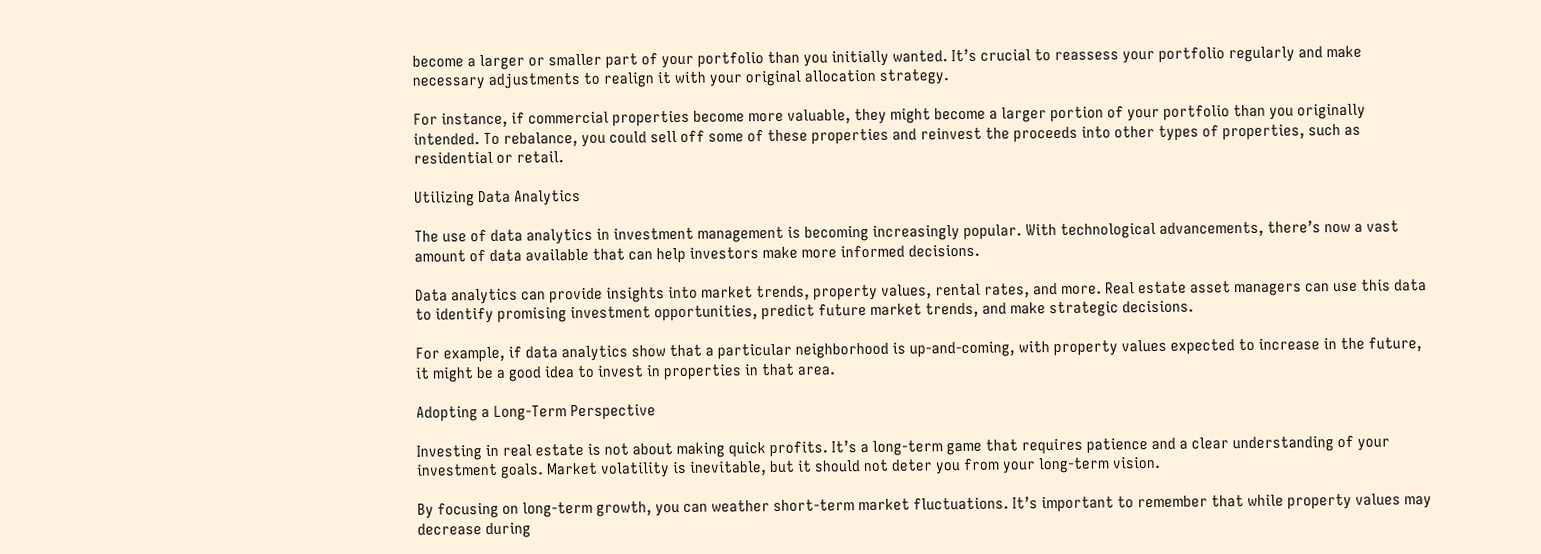become a larger or smaller part of your portfolio than you initially wanted. It’s crucial to reassess your portfolio regularly and make necessary adjustments to realign it with your original allocation strategy.

For instance, if commercial properties become more valuable, they might become a larger portion of your portfolio than you originally intended. To rebalance, you could sell off some of these properties and reinvest the proceeds into other types of properties, such as residential or retail.

Utilizing Data Analytics

The use of data analytics in investment management is becoming increasingly popular. With technological advancements, there’s now a vast amount of data available that can help investors make more informed decisions.

Data analytics can provide insights into market trends, property values, rental rates, and more. Real estate asset managers can use this data to identify promising investment opportunities, predict future market trends, and make strategic decisions.

For example, if data analytics show that a particular neighborhood is up-and-coming, with property values expected to increase in the future, it might be a good idea to invest in properties in that area.

Adopting a Long-Term Perspective

Investing in real estate is not about making quick profits. It’s a long-term game that requires patience and a clear understanding of your investment goals. Market volatility is inevitable, but it should not deter you from your long-term vision.

By focusing on long-term growth, you can weather short-term market fluctuations. It’s important to remember that while property values may decrease during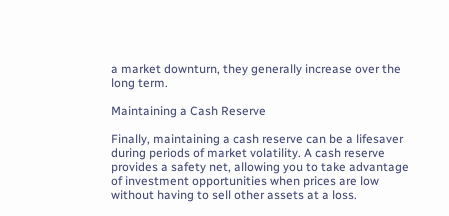a market downturn, they generally increase over the long term.

Maintaining a Cash Reserve

Finally, maintaining a cash reserve can be a lifesaver during periods of market volatility. A cash reserve provides a safety net, allowing you to take advantage of investment opportunities when prices are low without having to sell other assets at a loss.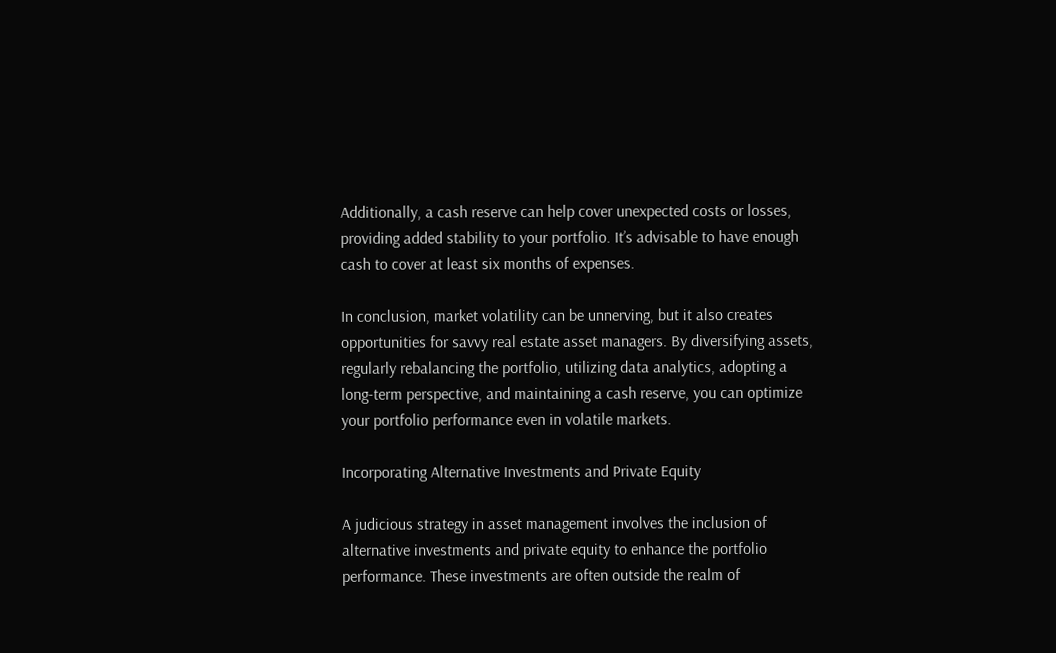Additionally, a cash reserve can help cover unexpected costs or losses, providing added stability to your portfolio. It’s advisable to have enough cash to cover at least six months of expenses.

In conclusion, market volatility can be unnerving, but it also creates opportunities for savvy real estate asset managers. By diversifying assets, regularly rebalancing the portfolio, utilizing data analytics, adopting a long-term perspective, and maintaining a cash reserve, you can optimize your portfolio performance even in volatile markets.

Incorporating Alternative Investments and Private Equity

A judicious strategy in asset management involves the inclusion of alternative investments and private equity to enhance the portfolio performance. These investments are often outside the realm of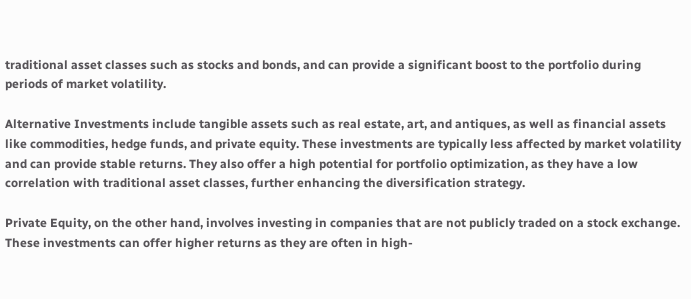traditional asset classes such as stocks and bonds, and can provide a significant boost to the portfolio during periods of market volatility.

Alternative Investments include tangible assets such as real estate, art, and antiques, as well as financial assets like commodities, hedge funds, and private equity. These investments are typically less affected by market volatility and can provide stable returns. They also offer a high potential for portfolio optimization, as they have a low correlation with traditional asset classes, further enhancing the diversification strategy.

Private Equity, on the other hand, involves investing in companies that are not publicly traded on a stock exchange. These investments can offer higher returns as they are often in high-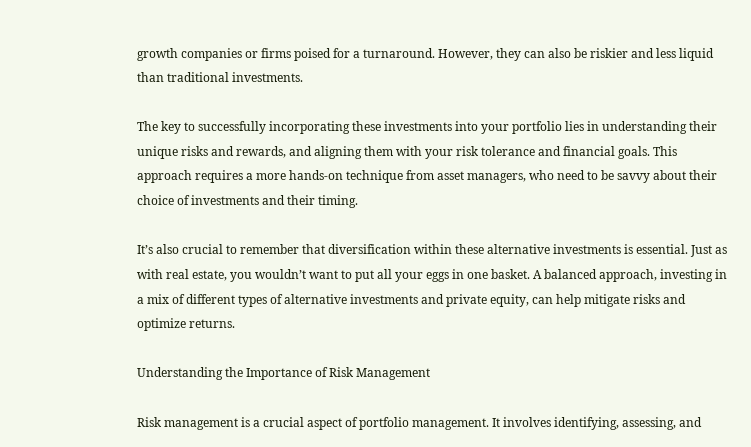growth companies or firms poised for a turnaround. However, they can also be riskier and less liquid than traditional investments.

The key to successfully incorporating these investments into your portfolio lies in understanding their unique risks and rewards, and aligning them with your risk tolerance and financial goals. This approach requires a more hands-on technique from asset managers, who need to be savvy about their choice of investments and their timing.

It’s also crucial to remember that diversification within these alternative investments is essential. Just as with real estate, you wouldn’t want to put all your eggs in one basket. A balanced approach, investing in a mix of different types of alternative investments and private equity, can help mitigate risks and optimize returns.

Understanding the Importance of Risk Management

Risk management is a crucial aspect of portfolio management. It involves identifying, assessing, and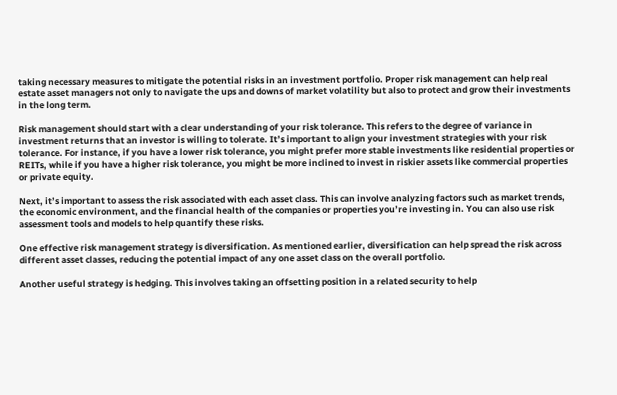taking necessary measures to mitigate the potential risks in an investment portfolio. Proper risk management can help real estate asset managers not only to navigate the ups and downs of market volatility but also to protect and grow their investments in the long term.

Risk management should start with a clear understanding of your risk tolerance. This refers to the degree of variance in investment returns that an investor is willing to tolerate. It’s important to align your investment strategies with your risk tolerance. For instance, if you have a lower risk tolerance, you might prefer more stable investments like residential properties or REITs, while if you have a higher risk tolerance, you might be more inclined to invest in riskier assets like commercial properties or private equity.

Next, it’s important to assess the risk associated with each asset class. This can involve analyzing factors such as market trends, the economic environment, and the financial health of the companies or properties you’re investing in. You can also use risk assessment tools and models to help quantify these risks.

One effective risk management strategy is diversification. As mentioned earlier, diversification can help spread the risk across different asset classes, reducing the potential impact of any one asset class on the overall portfolio.

Another useful strategy is hedging. This involves taking an offsetting position in a related security to help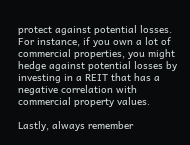protect against potential losses. For instance, if you own a lot of commercial properties, you might hedge against potential losses by investing in a REIT that has a negative correlation with commercial property values.

Lastly, always remember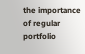the importance of regular portfolio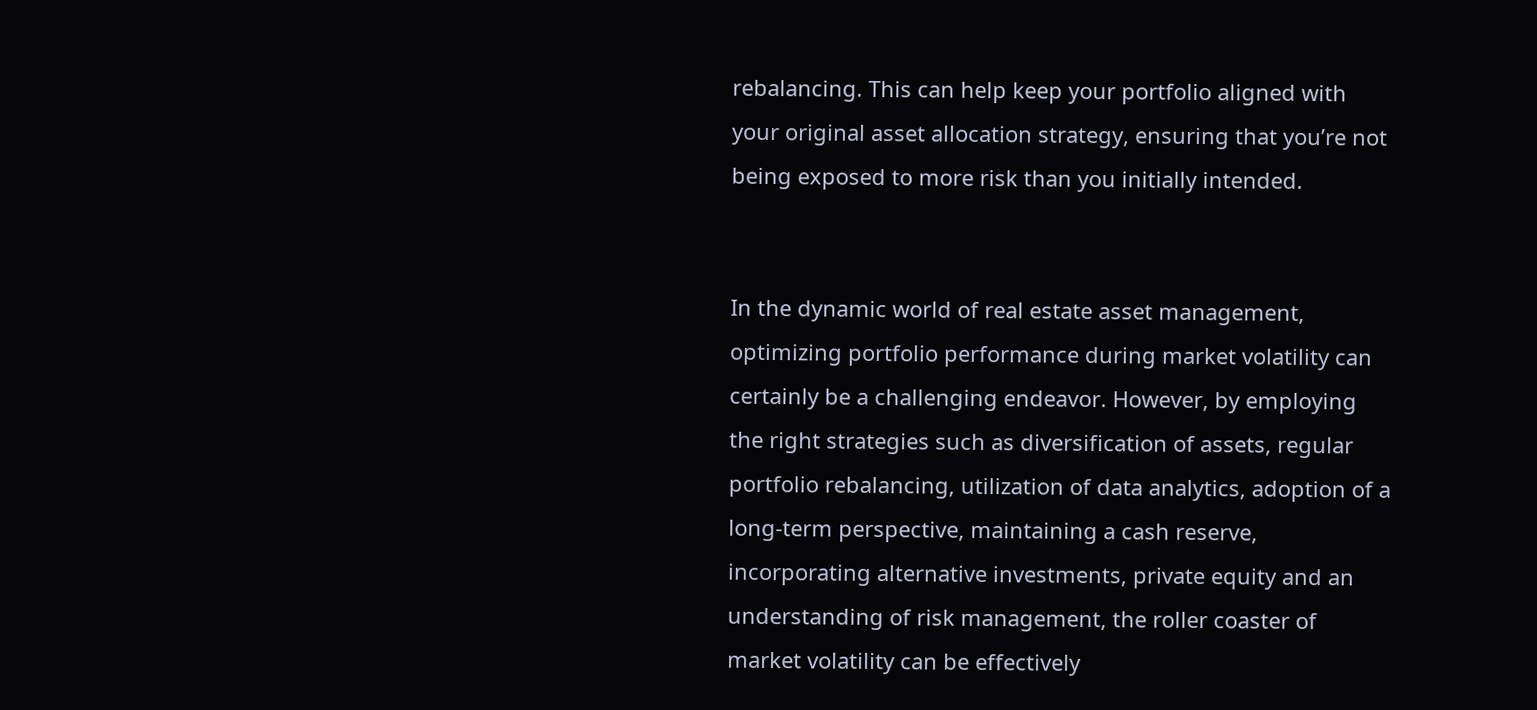rebalancing. This can help keep your portfolio aligned with your original asset allocation strategy, ensuring that you’re not being exposed to more risk than you initially intended.


In the dynamic world of real estate asset management, optimizing portfolio performance during market volatility can certainly be a challenging endeavor. However, by employing the right strategies such as diversification of assets, regular portfolio rebalancing, utilization of data analytics, adoption of a long-term perspective, maintaining a cash reserve, incorporating alternative investments, private equity and an understanding of risk management, the roller coaster of market volatility can be effectively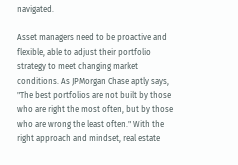navigated.

Asset managers need to be proactive and flexible, able to adjust their portfolio strategy to meet changing market conditions. As JPMorgan Chase aptly says, "The best portfolios are not built by those who are right the most often, but by those who are wrong the least often." With the right approach and mindset, real estate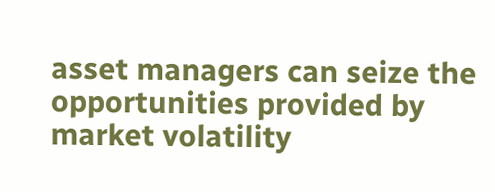asset managers can seize the opportunities provided by market volatility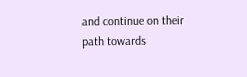and continue on their path towards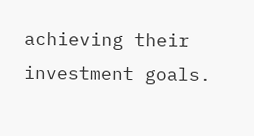achieving their investment goals.